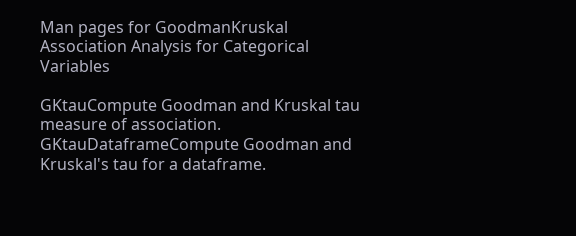Man pages for GoodmanKruskal
Association Analysis for Categorical Variables

GKtauCompute Goodman and Kruskal tau measure of association.
GKtauDataframeCompute Goodman and Kruskal's tau for a dataframe.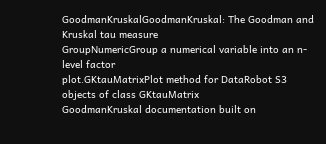GoodmanKruskalGoodmanKruskal: The Goodman and Kruskal tau measure
GroupNumericGroup a numerical variable into an n-level factor
plot.GKtauMatrixPlot method for DataRobot S3 objects of class GKtauMatrix
GoodmanKruskal documentation built on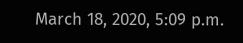March 18, 2020, 5:09 p.m.